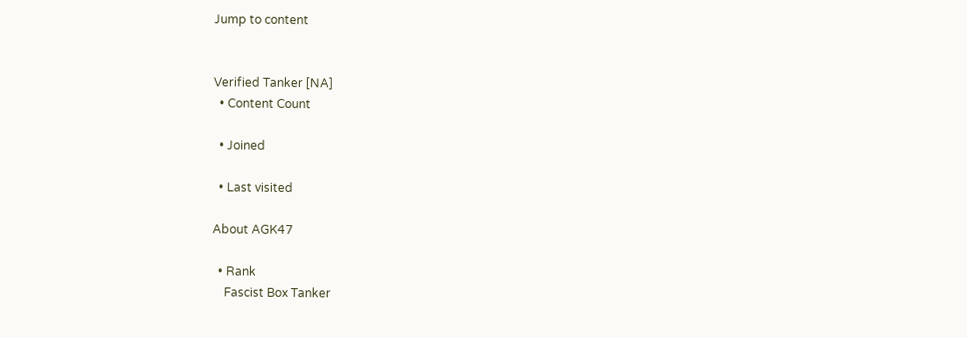Jump to content


Verified Tanker [NA]
  • Content Count

  • Joined

  • Last visited

About AGK47

  • Rank
    Fascist Box Tanker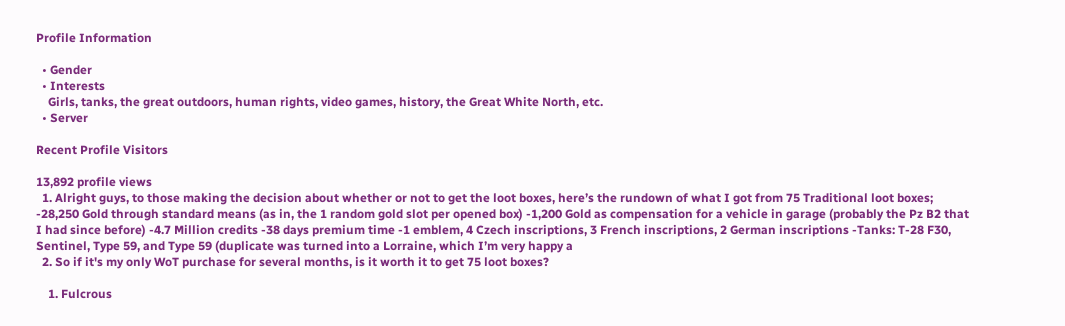Profile Information

  • Gender
  • Interests
    Girls, tanks, the great outdoors, human rights, video games, history, the Great White North, etc.
  • Server

Recent Profile Visitors

13,892 profile views
  1. Alright guys, to those making the decision about whether or not to get the loot boxes, here’s the rundown of what I got from 75 Traditional loot boxes; -28,250 Gold through standard means (as in, the 1 random gold slot per opened box) -1,200 Gold as compensation for a vehicle in garage (probably the Pz B2 that I had since before) -4.7 Million credits -38 days premium time -1 emblem, 4 Czech inscriptions, 3 French inscriptions, 2 German inscriptions -Tanks: T-28 F30, Sentinel, Type 59, and Type 59 (duplicate was turned into a Lorraine, which I’m very happy a
  2. So if it's my only WoT purchase for several months, is it worth it to get 75 loot boxes?

    1. Fulcrous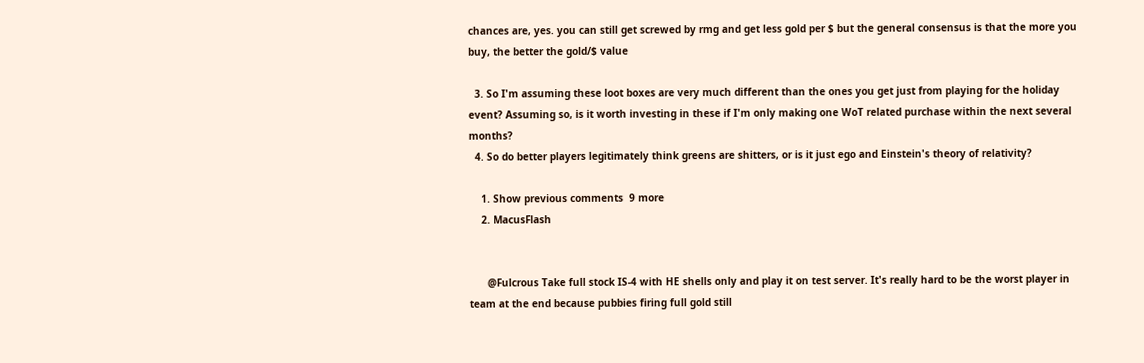chances are, yes. you can still get screwed by rmg and get less gold per $ but the general consensus is that the more you buy, the better the gold/$ value

  3. So I'm assuming these loot boxes are very much different than the ones you get just from playing for the holiday event? Assuming so, is it worth investing in these if I'm only making one WoT related purchase within the next several months?
  4. So do better players legitimately think greens are shitters, or is it just ego and Einstein's theory of relativity?

    1. Show previous comments  9 more
    2. MacusFlash


      @Fulcrous Take full stock IS-4 with HE shells only and play it on test server. It's really hard to be the worst player in team at the end because pubbies firing full gold still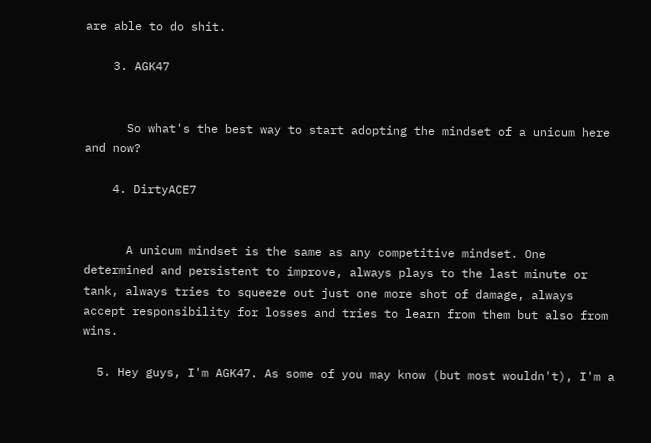are able to do shit.

    3. AGK47


      So what's the best way to start adopting the mindset of a unicum here and now?

    4. DirtyACE7


      A unicum mindset is the same as any competitive mindset. One determined and persistent to improve, always plays to the last minute or tank, always tries to squeeze out just one more shot of damage, always accept responsibility for losses and tries to learn from them but also from wins.

  5. Hey guys, I'm AGK47. As some of you may know (but most wouldn't), I'm a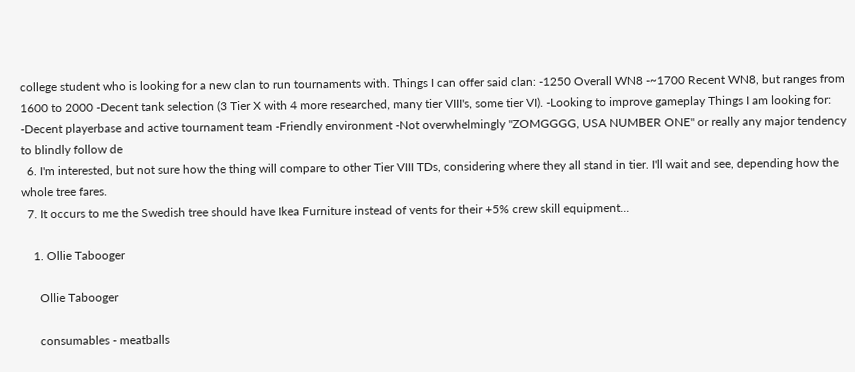college student who is looking for a new clan to run tournaments with. Things I can offer said clan: -1250 Overall WN8 -~1700 Recent WN8, but ranges from 1600 to 2000 -Decent tank selection (3 Tier X with 4 more researched, many tier VIII's, some tier VI). -Looking to improve gameplay Things I am looking for: -Decent playerbase and active tournament team -Friendly environment -Not overwhelmingly "ZOMGGGG, USA NUMBER ONE" or really any major tendency to blindly follow de
  6. I'm interested, but not sure how the thing will compare to other Tier VIII TDs, considering where they all stand in tier. I'll wait and see, depending how the whole tree fares.
  7. It occurs to me the Swedish tree should have Ikea Furniture instead of vents for their +5% crew skill equipment...

    1. Ollie Tabooger

      Ollie Tabooger

      consumables - meatballs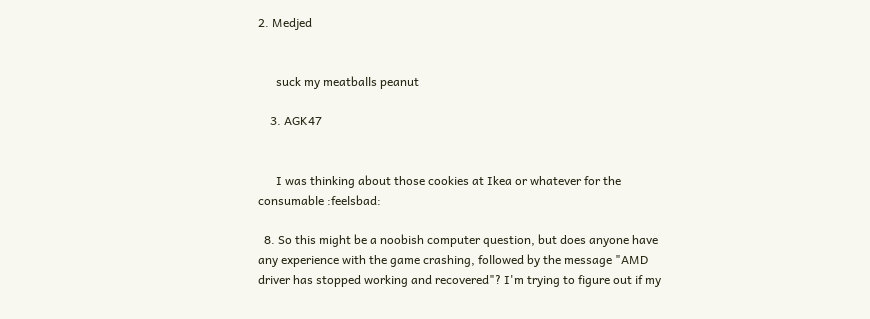2. Medjed


      suck my meatballs peanut

    3. AGK47


      I was thinking about those cookies at Ikea or whatever for the consumable :feelsbad:

  8. So this might be a noobish computer question, but does anyone have any experience with the game crashing, followed by the message "AMD driver has stopped working and recovered"? I'm trying to figure out if my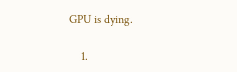GPU is dying.

    1.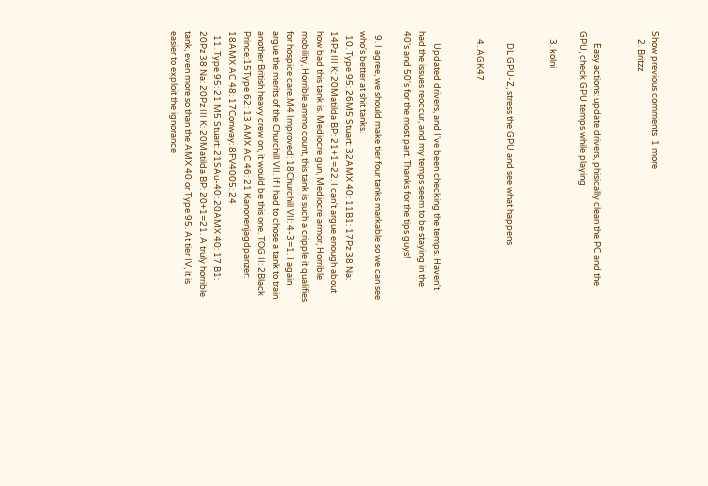Show previous comments  1 more
    2. Britzz


      Easy actions: update drivers, phisically clean the PC and the GPU, check GPU temps while playing

    3. kolni


      DL GPU-Z, stress the GPU and see what happens

    4. AGK47


      Updated drivers, and I've been checking the temps. Haven't had the issues reoccur, and my temps seem to be staying in the 40's and 50's for the most part. Thanks for the tips guys!

  9. I agree, we should make tier four tanks markable so we can see who's better at shit tanks.
  10. Type 95: 26M5 Stuart: 32AMX 40: 11B1: 17Pz 38 Na: 14Pz III K: 20Matilda BP: 21+1=22. I can't argue enough about how bad this tank is. Mediocre gun, Mediocre armor, Horrible mobility, Horrible ammo count, this tank is such a cripple it qualifies for hospice care.M4 Improved: 18Churchill VII: 4-3=1. I again argue the merits of the Churchill VII. If I had to chose a tank to train another British heavy crew on, it would be this one. TOG II: 2Black Prince:15Type 62: 13 AMX AC 46: 21 Kanonenjagdpanzer: 18AMX AC 48: 17Conway: 8FV4005: 24
  11. Type 95: 21 M5 Stuart: 21SAu-40: 20AMX 40: 17 B1: 20Pz 38 Na: 20Pz III K: 20Matilda BP: 20+1=21. A truly horrible tank, even more so than the AMX 40 or Type 95. At tier IV, it is easier to exploit the ignorance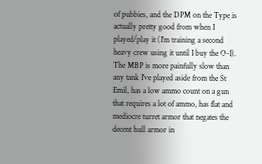of pubbies, and the DPM on the Type is actually pretty good from when I played/play it (I'm training a second heavy crew using it until I buy the O-I). The MBP is more painfully slow than any tank I've played aside from the St Emil, has a low ammo count on a gun that requires a lot of ammo, has flat and mediocre turret armor that negates the decent hull armor in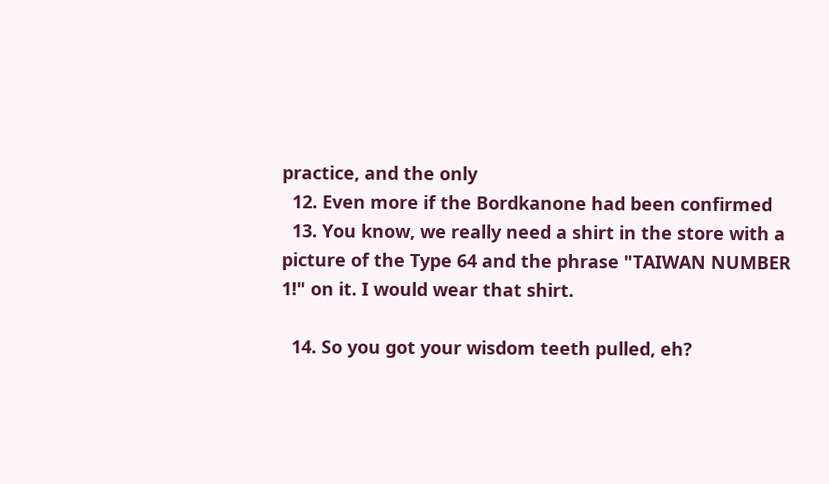practice, and the only
  12. Even more if the Bordkanone had been confirmed
  13. You know, we really need a shirt in the store with a picture of the Type 64 and the phrase "TAIWAN NUMBER 1!" on it. I would wear that shirt.

  14. So you got your wisdom teeth pulled, eh?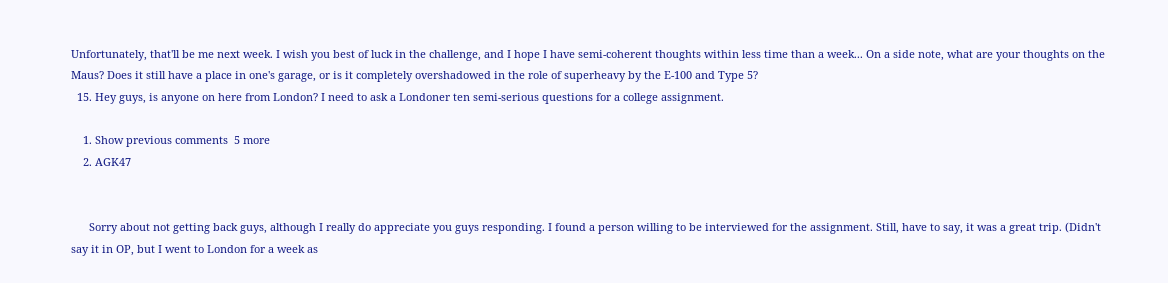Unfortunately, that'll be me next week. I wish you best of luck in the challenge, and I hope I have semi-coherent thoughts within less time than a week... On a side note, what are your thoughts on the Maus? Does it still have a place in one's garage, or is it completely overshadowed in the role of superheavy by the E-100 and Type 5?
  15. Hey guys, is anyone on here from London? I need to ask a Londoner ten semi-serious questions for a college assignment.

    1. Show previous comments  5 more
    2. AGK47


      Sorry about not getting back guys, although I really do appreciate you guys responding. I found a person willing to be interviewed for the assignment. Still, have to say, it was a great trip. (Didn't say it in OP, but I went to London for a week as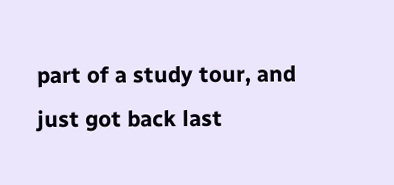part of a study tour, and just got back last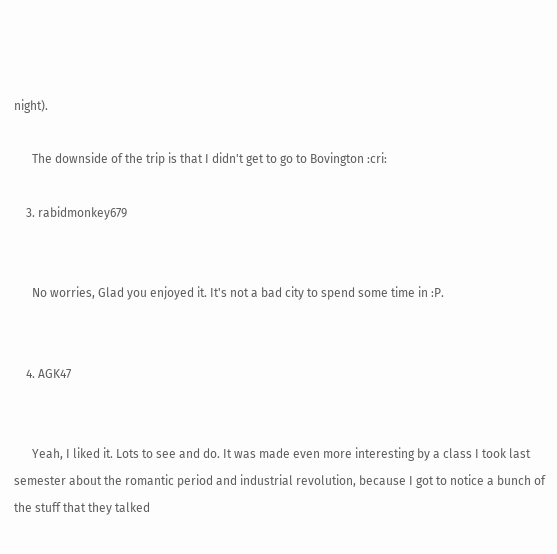night).

      The downside of the trip is that I didn't get to go to Bovington :cri:

    3. rabidmonkey679


      No worries, Glad you enjoyed it. It's not a bad city to spend some time in :P.


    4. AGK47


      Yeah, I liked it. Lots to see and do. It was made even more interesting by a class I took last semester about the romantic period and industrial revolution, because I got to notice a bunch of the stuff that they talked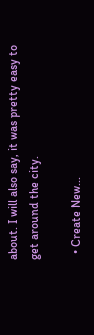about. I will also say, it was pretty easy to get around the city.

  • Create New...